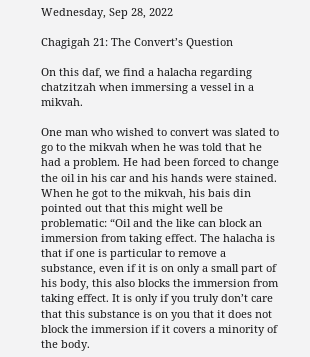Wednesday, Sep 28, 2022

Chagigah 21: The Convert’s Question

On this daf, we find a halacha regarding chatzitzah when immersing a vessel in a mikvah.

One man who wished to convert was slated to go to the mikvah when he was told that he had a problem. He had been forced to change the oil in his car and his hands were stained. When he got to the mikvah, his bais din pointed out that this might well be problematic: “Oil and the like can block an immersion from taking effect. The halacha is that if one is particular to remove a substance, even if it is on only a small part of his body, this also blocks the immersion from taking effect. It is only if you truly don’t care that this substance is on you that it does not block the immersion if it covers a minority of the body.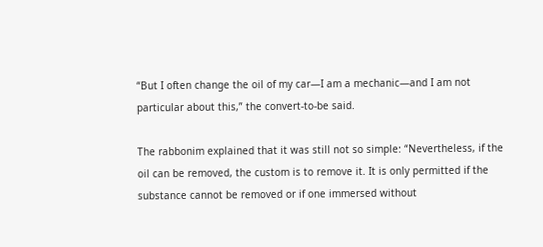“But I often change the oil of my car—I am a mechanic—and I am not particular about this,” the convert-to-be said.

The rabbonim explained that it was still not so simple: “Nevertheless, if the oil can be removed, the custom is to remove it. It is only permitted if the substance cannot be removed or if one immersed without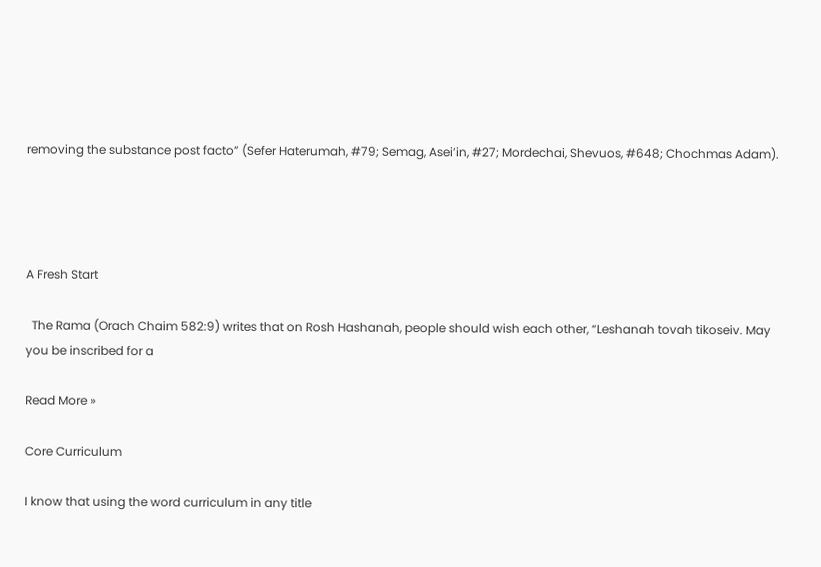removing the substance post facto” (Sefer Haterumah, #79; Semag, Asei’in, #27; Mordechai, Shevuos, #648; Chochmas Adam).




A Fresh Start

  The Rama (Orach Chaim 582:9) writes that on Rosh Hashanah, people should wish each other, “Leshanah tovah tikoseiv. May you be inscribed for a

Read More »

Core Curriculum

I know that using the word curriculum in any title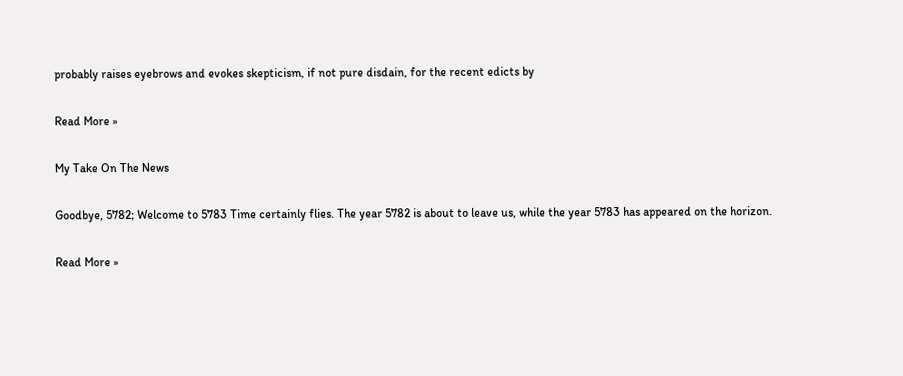probably raises eyebrows and evokes skepticism, if not pure disdain, for the recent edicts by

Read More »

My Take On The News

Goodbye, 5782; Welcome to 5783 Time certainly flies. The year 5782 is about to leave us, while the year 5783 has appeared on the horizon.

Read More »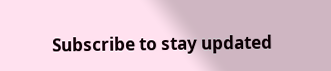Subscribe to stay updated